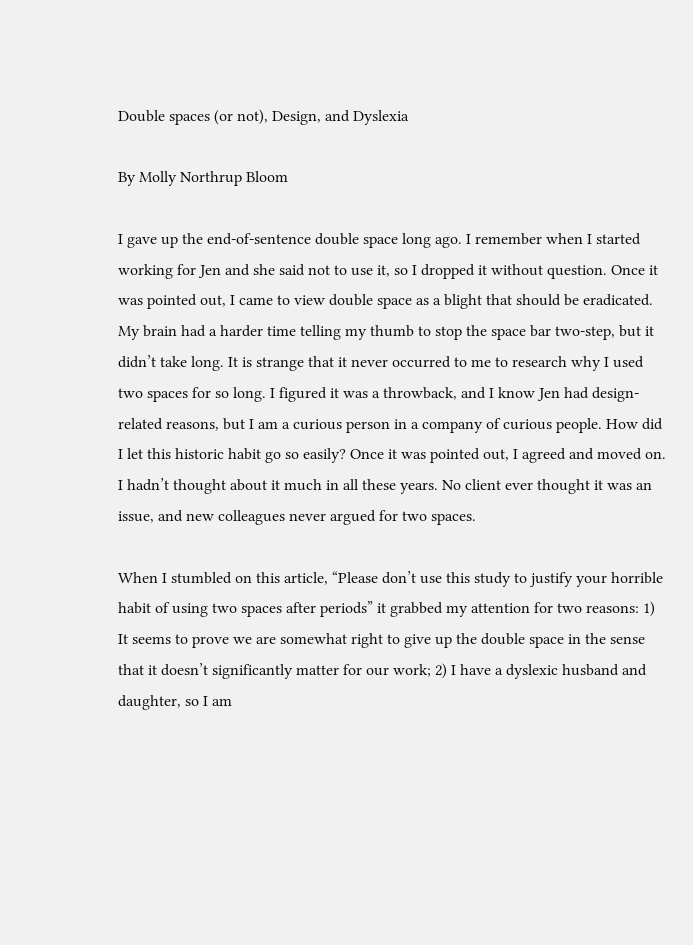Double spaces (or not), Design, and Dyslexia

By Molly Northrup Bloom

I gave up the end-of-sentence double space long ago. I remember when I started working for Jen and she said not to use it, so I dropped it without question. Once it was pointed out, I came to view double space as a blight that should be eradicated. My brain had a harder time telling my thumb to stop the space bar two-step, but it didn’t take long. It is strange that it never occurred to me to research why I used two spaces for so long. I figured it was a throwback, and I know Jen had design-related reasons, but I am a curious person in a company of curious people. How did I let this historic habit go so easily? Once it was pointed out, I agreed and moved on. I hadn’t thought about it much in all these years. No client ever thought it was an issue, and new colleagues never argued for two spaces.

When I stumbled on this article, “Please don’t use this study to justify your horrible habit of using two spaces after periods” it grabbed my attention for two reasons: 1) It seems to prove we are somewhat right to give up the double space in the sense that it doesn’t significantly matter for our work; 2) I have a dyslexic husband and daughter, so I am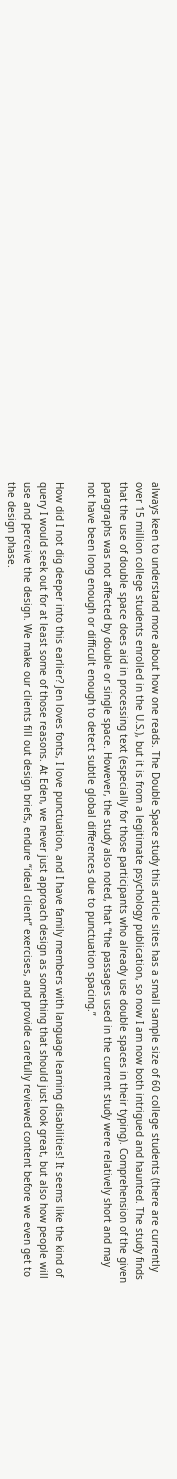always keen to understand more about how one reads. The Double Space study this article sites has a small sample size of 60 college students (there are currently over 15 million college students enrolled in the U.S.), but it is from a legitimate psychology publication, so now I am now both intrigued and haunted. The study finds that the use of double space does aid in processing text (especially for those participants who already use double spaces in their typing). Comprehension of the given paragraphs was not affected by double or single space. However, the study also noted, that “the passages used in the current study were relatively short and may not have been long enough or difficult enough to detect subtle global differences due to punctuation spacing.”

How did I not dig deeper into this earlier? Jen loves fonts, I love punctuation, and I have family members with language learning disabilities! It seems like the kind of query I would seek out for at least some of those reasons. At Eden, we never just approach design as something that should just look great, but also how people will use and perceive the design. We make our clients fill out design briefs, endure “ideal client” exercises, and provide carefully reviewed content before we even get to the design phase.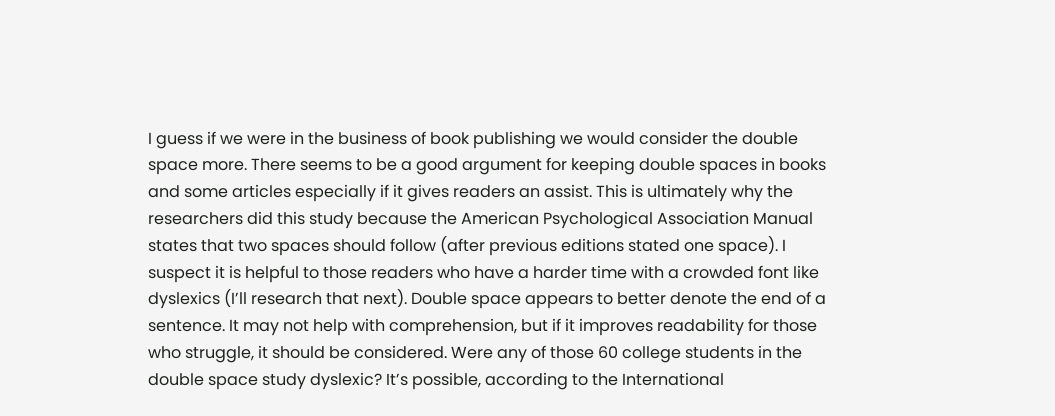I guess if we were in the business of book publishing we would consider the double space more. There seems to be a good argument for keeping double spaces in books and some articles especially if it gives readers an assist. This is ultimately why the researchers did this study because the American Psychological Association Manual states that two spaces should follow (after previous editions stated one space). I suspect it is helpful to those readers who have a harder time with a crowded font like dyslexics (I’ll research that next). Double space appears to better denote the end of a sentence. It may not help with comprehension, but if it improves readability for those who struggle, it should be considered. Were any of those 60 college students in the double space study dyslexic? It’s possible, according to the International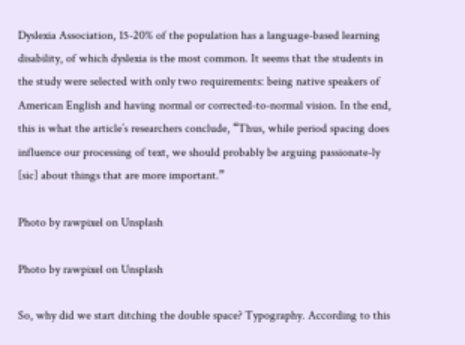Dyslexia Association, 15-20% of the population has a language-based learning disability, of which dyslexia is the most common. It seems that the students in the study were selected with only two requirements: being native speakers of American English and having normal or corrected-to-normal vision. In the end, this is what the article’s researchers conclude, “Thus, while period spacing does influence our processing of text, we should probably be arguing passionate-ly [sic] about things that are more important.”

Photo by rawpixel on Unsplash

Photo by rawpixel on Unsplash

So, why did we start ditching the double space? Typography. According to this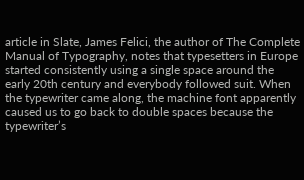article in Slate, James Felici, the author of The Complete Manual of Typography, notes that typesetters in Europe started consistently using a single space around the early 20th century and everybody followed suit. When the typewriter came along, the machine font apparently caused us to go back to double spaces because the typewriter’s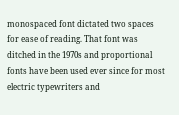monospaced font dictated two spaces for ease of reading. That font was ditched in the 1970s and proportional fonts have been used ever since for most electric typewriters and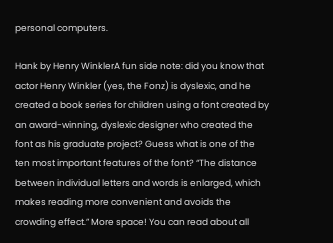personal computers.

Hank by Henry WinklerA fun side note: did you know that actor Henry Winkler (yes, the Fonz) is dyslexic, and he created a book series for children using a font created by an award-winning, dyslexic designer who created the font as his graduate project? Guess what is one of the ten most important features of the font? “The distance between individual letters and words is enlarged, which makes reading more convenient and avoids the crowding effect.” More space! You can read about all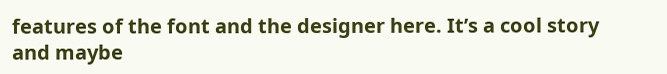features of the font and the designer here. It’s a cool story and maybe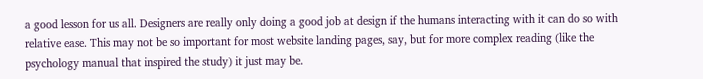a good lesson for us all. Designers are really only doing a good job at design if the humans interacting with it can do so with relative ease. This may not be so important for most website landing pages, say, but for more complex reading (like the psychology manual that inspired the study) it just may be.